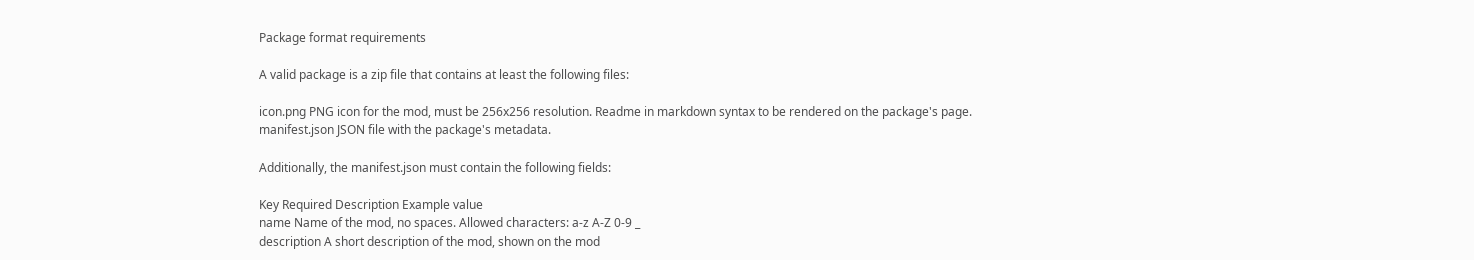Package format requirements

A valid package is a zip file that contains at least the following files:

icon.png PNG icon for the mod, must be 256x256 resolution. Readme in markdown syntax to be rendered on the package's page.
manifest.json JSON file with the package's metadata.

Additionally, the manifest.json must contain the following fields:

Key Required Description Example value
name Name of the mod, no spaces. Allowed characters: a-z A-Z 0-9 _
description A short description of the mod, shown on the mod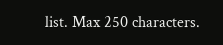list. Max 250 characters.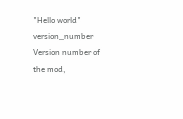"Hello world"
version_number Version number of the mod,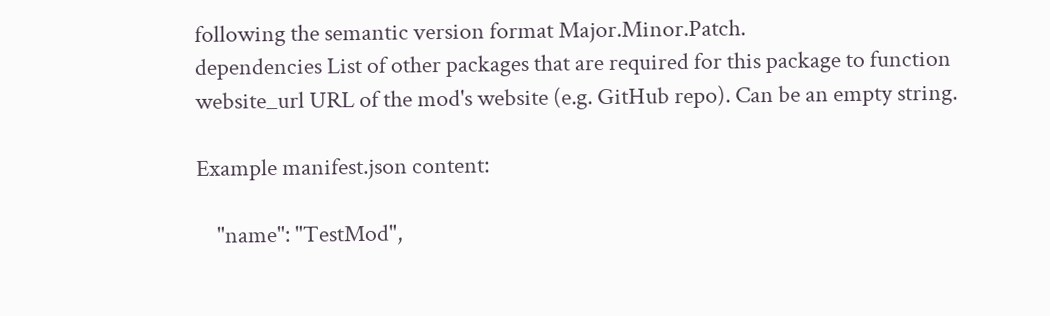following the semantic version format Major.Minor.Patch.
dependencies List of other packages that are required for this package to function
website_url URL of the mod's website (e.g. GitHub repo). Can be an empty string.

Example manifest.json content:

    "name": "TestMod",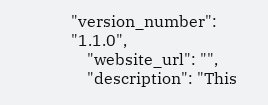"version_number": "1.1.0",
    "website_url": "",
    "description": "This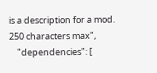is a description for a mod. 250 characters max",
    "dependencies": [